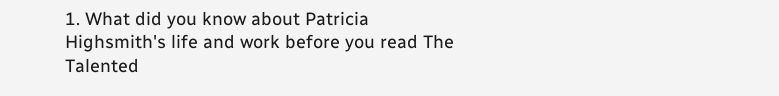1. What did you know about Patricia Highsmith's life and work before you read The Talented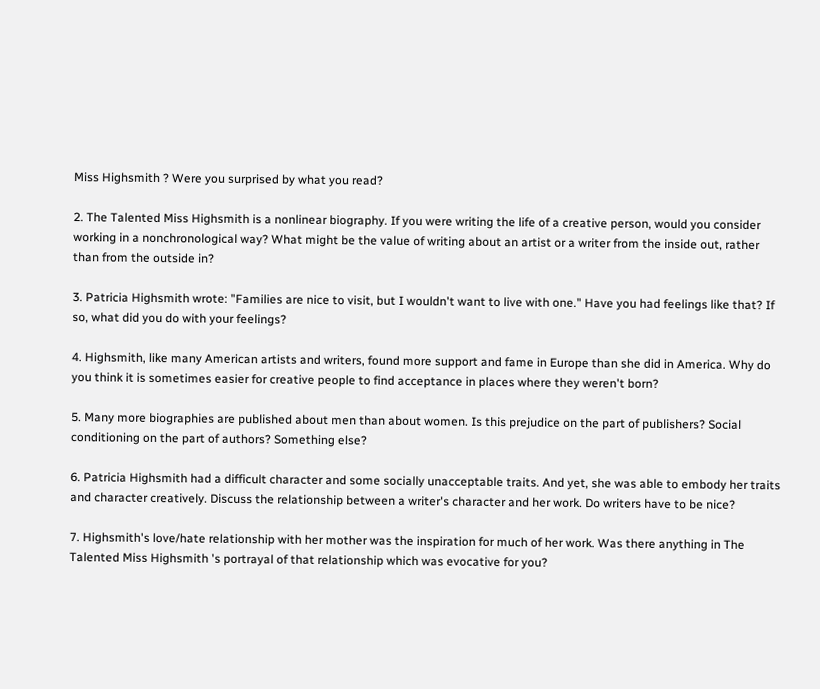Miss Highsmith ? Were you surprised by what you read?

2. The Talented Miss Highsmith is a nonlinear biography. If you were writing the life of a creative person, would you consider working in a nonchronological way? What might be the value of writing about an artist or a writer from the inside out, rather than from the outside in?

3. Patricia Highsmith wrote: "Families are nice to visit, but I wouldn't want to live with one." Have you had feelings like that? If so, what did you do with your feelings?

4. Highsmith, like many American artists and writers, found more support and fame in Europe than she did in America. Why do you think it is sometimes easier for creative people to find acceptance in places where they weren't born?

5. Many more biographies are published about men than about women. Is this prejudice on the part of publishers? Social conditioning on the part of authors? Something else?

6. Patricia Highsmith had a difficult character and some socially unacceptable traits. And yet, she was able to embody her traits and character creatively. Discuss the relationship between a writer's character and her work. Do writers have to be nice?

7. Highsmith's love/hate relationship with her mother was the inspiration for much of her work. Was there anything in The Talented Miss Highsmith 's portrayal of that relationship which was evocative for you?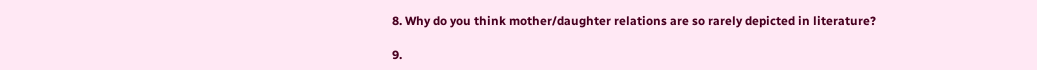8. Why do you think mother/daughter relations are so rarely depicted in literature?

9.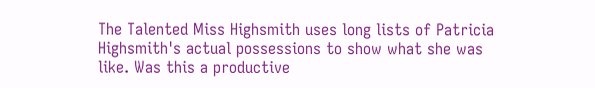The Talented Miss Highsmith uses long lists of Patricia Highsmith's actual possessions to show what she was like. Was this a productive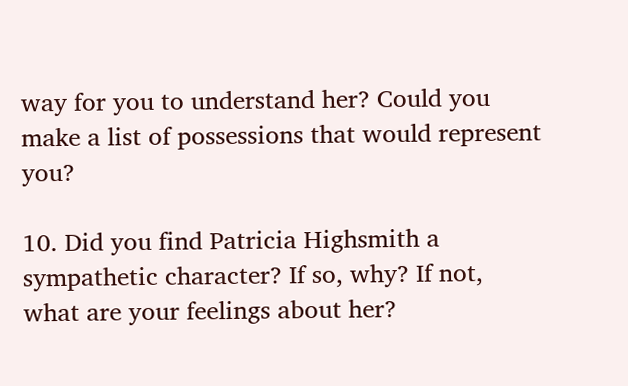way for you to understand her? Could you make a list of possessions that would represent you?

10. Did you find Patricia Highsmith a sympathetic character? If so, why? If not, what are your feelings about her?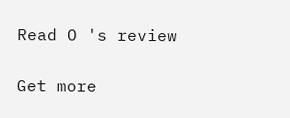Read O 's review

Get more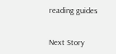reading guides


Next Story